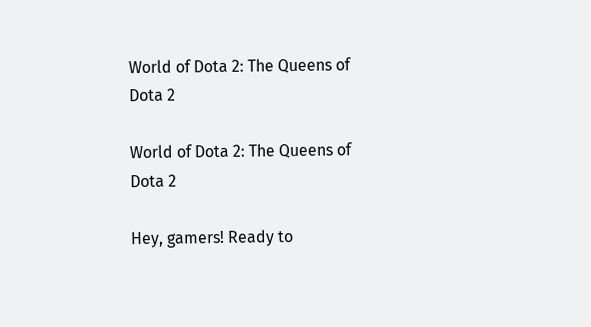World of Dota 2: The Queens of Dota 2

World of Dota 2: The Queens of Dota 2

Hey, gamers! Ready to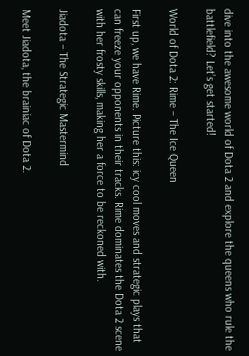dive into the awesome world of Dota 2 and explore the queens who rule the battlefield? Let’s get started!

World of Dota 2: Rime – The Ice Queen

First up, we have Rime. Picture this: icy cool moves and strategic plays that can freeze your opponents in their tracks. Rime dominates the Dota 2 scene with her frosty skills, making her a force to be reckoned with.

Jiadota – The Strategic Mastermind

Meet Jiadota, the brainiac of Dota 2.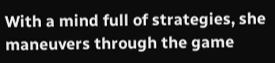With a mind full of strategies, she maneuvers through the game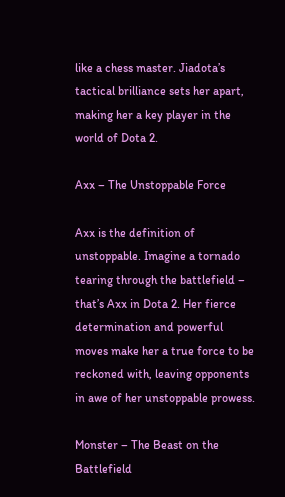like a chess master. Jiadota’s tactical brilliance sets her apart, making her a key player in the world of Dota 2.

Axx – The Unstoppable Force

Axx is the definition of unstoppable. Imagine a tornado tearing through the battlefield – that’s Axx in Dota 2. Her fierce determination and powerful moves make her a true force to be reckoned with, leaving opponents in awe of her unstoppable prowess.

Monster – The Beast on the Battlefield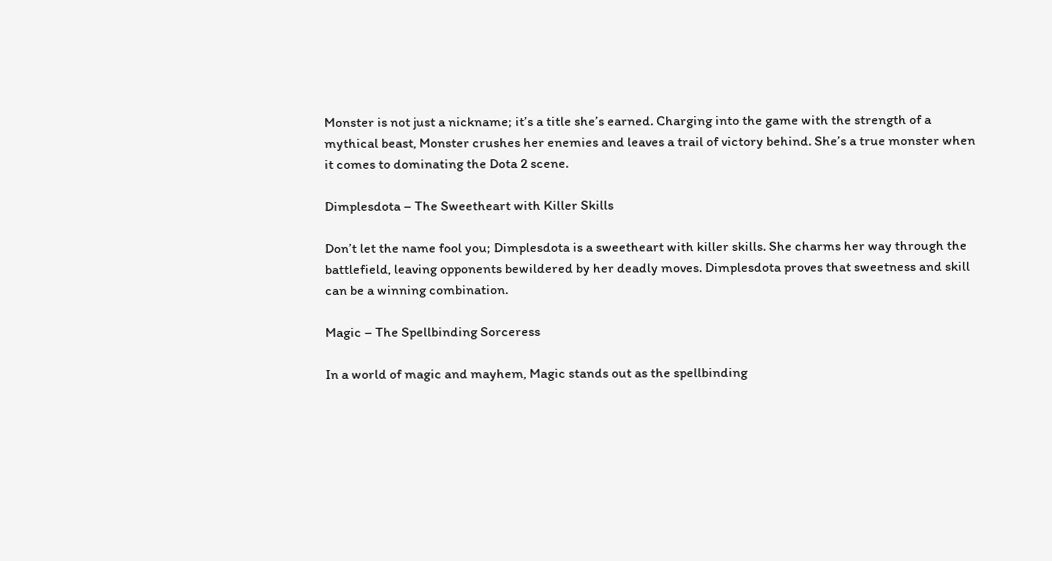Monster is not just a nickname; it’s a title she’s earned. Charging into the game with the strength of a mythical beast, Monster crushes her enemies and leaves a trail of victory behind. She’s a true monster when it comes to dominating the Dota 2 scene.

Dimplesdota – The Sweetheart with Killer Skills

Don’t let the name fool you; Dimplesdota is a sweetheart with killer skills. She charms her way through the battlefield, leaving opponents bewildered by her deadly moves. Dimplesdota proves that sweetness and skill can be a winning combination.

Magic – The Spellbinding Sorceress

In a world of magic and mayhem, Magic stands out as the spellbinding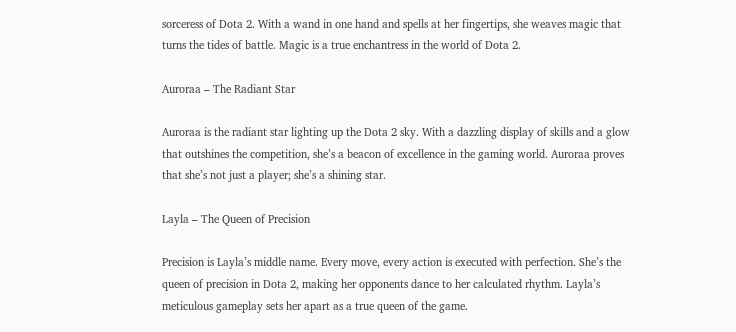sorceress of Dota 2. With a wand in one hand and spells at her fingertips, she weaves magic that turns the tides of battle. Magic is a true enchantress in the world of Dota 2.

Auroraa – The Radiant Star

Auroraa is the radiant star lighting up the Dota 2 sky. With a dazzling display of skills and a glow that outshines the competition, she’s a beacon of excellence in the gaming world. Auroraa proves that she’s not just a player; she’s a shining star.

Layla – The Queen of Precision

Precision is Layla’s middle name. Every move, every action is executed with perfection. She’s the queen of precision in Dota 2, making her opponents dance to her calculated rhythm. Layla’s meticulous gameplay sets her apart as a true queen of the game.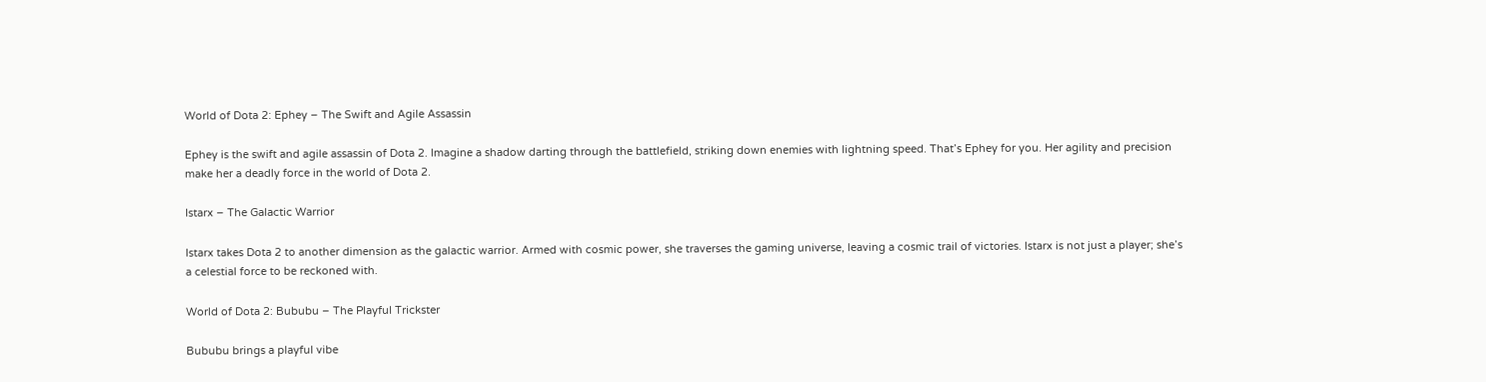World of Dota 2: Ephey – The Swift and Agile Assassin

Ephey is the swift and agile assassin of Dota 2. Imagine a shadow darting through the battlefield, striking down enemies with lightning speed. That’s Ephey for you. Her agility and precision make her a deadly force in the world of Dota 2.

Istarx – The Galactic Warrior

Istarx takes Dota 2 to another dimension as the galactic warrior. Armed with cosmic power, she traverses the gaming universe, leaving a cosmic trail of victories. Istarx is not just a player; she’s a celestial force to be reckoned with.

World of Dota 2: Bububu – The Playful Trickster

Bububu brings a playful vibe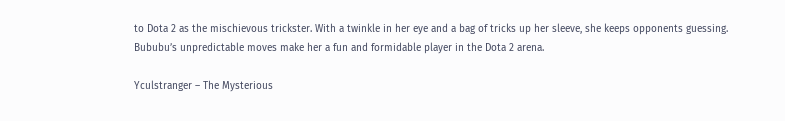to Dota 2 as the mischievous trickster. With a twinkle in her eye and a bag of tricks up her sleeve, she keeps opponents guessing. Bububu’s unpredictable moves make her a fun and formidable player in the Dota 2 arena.

Yculstranger – The Mysterious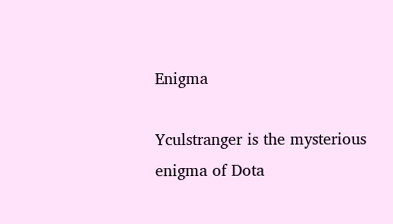Enigma

Yculstranger is the mysterious enigma of Dota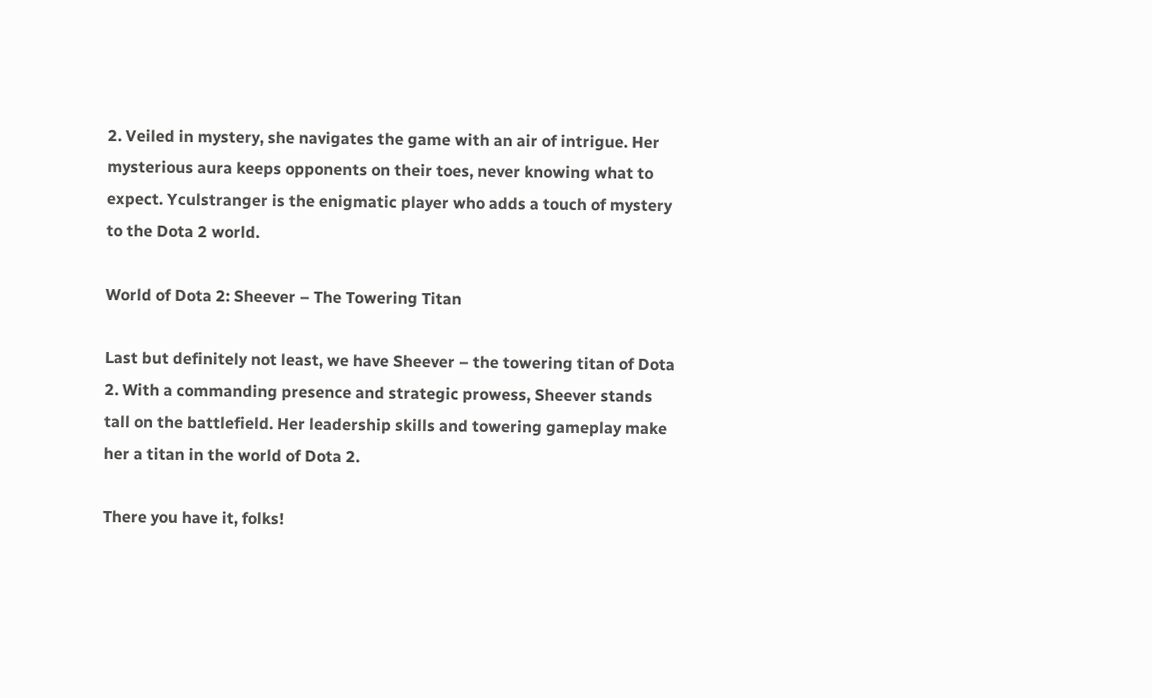2. Veiled in mystery, she navigates the game with an air of intrigue. Her mysterious aura keeps opponents on their toes, never knowing what to expect. Yculstranger is the enigmatic player who adds a touch of mystery to the Dota 2 world.

World of Dota 2: Sheever – The Towering Titan

Last but definitely not least, we have Sheever – the towering titan of Dota 2. With a commanding presence and strategic prowess, Sheever stands tall on the battlefield. Her leadership skills and towering gameplay make her a titan in the world of Dota 2.

There you have it, folks!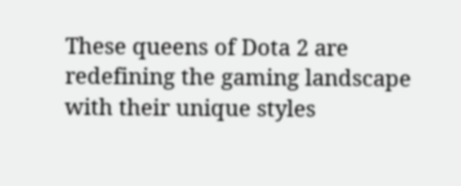These queens of Dota 2 are redefining the gaming landscape with their unique styles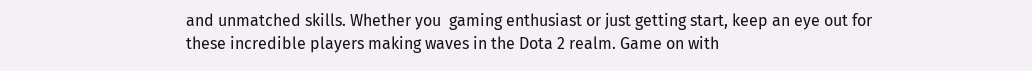and unmatched skills. Whether you  gaming enthusiast or just getting start, keep an eye out for these incredible players making waves in the Dota 2 realm. Game on with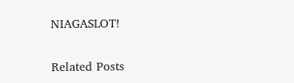NIAGASLOT!

Related Posts